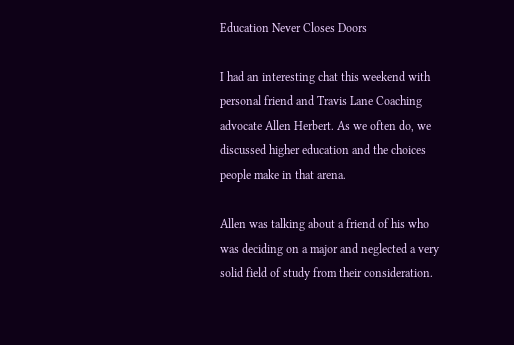Education Never Closes Doors

I had an interesting chat this weekend with personal friend and Travis Lane Coaching advocate Allen Herbert. As we often do, we discussed higher education and the choices people make in that arena.

Allen was talking about a friend of his who was deciding on a major and neglected a very solid field of study from their consideration.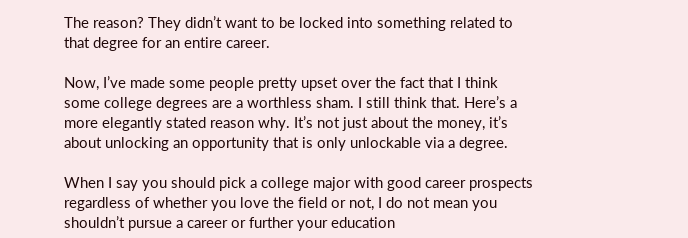The reason? They didn’t want to be locked into something related to that degree for an entire career.

Now, I’ve made some people pretty upset over the fact that I think some college degrees are a worthless sham. I still think that. Here’s a more elegantly stated reason why. It’s not just about the money, it’s about unlocking an opportunity that is only unlockable via a degree.

When I say you should pick a college major with good career prospects regardless of whether you love the field or not, I do not mean you shouldn’t pursue a career or further your education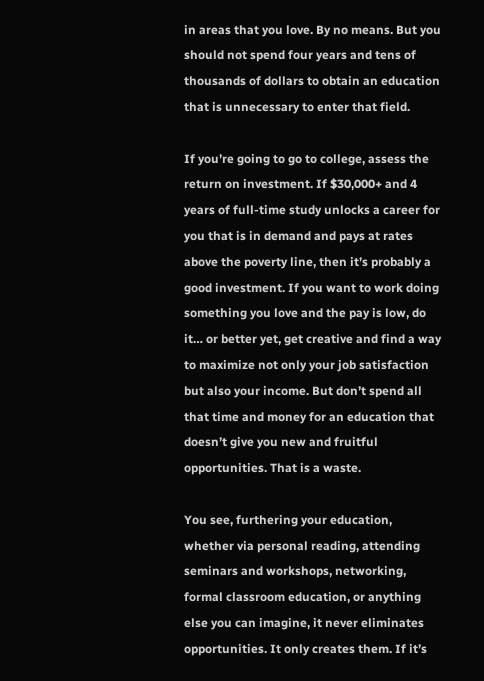in areas that you love. By no means. But you should not spend four years and tens of thousands of dollars to obtain an education that is unnecessary to enter that field.

If you’re going to go to college, assess the return on investment. If $30,000+ and 4 years of full-time study unlocks a career for you that is in demand and pays at rates above the poverty line, then it’s probably a good investment. If you want to work doing something you love and the pay is low, do it… or better yet, get creative and find a way to maximize not only your job satisfaction but also your income. But don’t spend all that time and money for an education that doesn’t give you new and fruitful opportunities. That is a waste.

You see, furthering your education, whether via personal reading, attending seminars and workshops, networking,  formal classroom education, or anything else you can imagine, it never eliminates opportunities. It only creates them. If it’s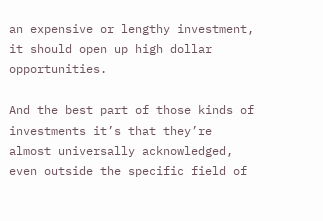an expensive or lengthy investment, it should open up high dollar opportunities.

And the best part of those kinds of investments it’s that they’re almost universally acknowledged, even outside the specific field of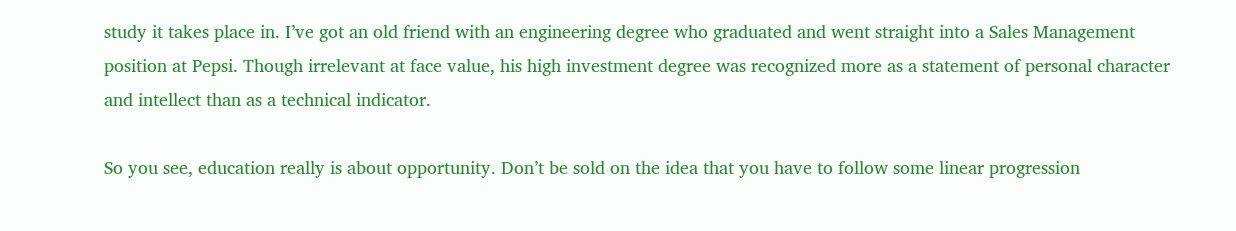study it takes place in. I’ve got an old friend with an engineering degree who graduated and went straight into a Sales Management position at Pepsi. Though irrelevant at face value, his high investment degree was recognized more as a statement of personal character and intellect than as a technical indicator.

So you see, education really is about opportunity. Don’t be sold on the idea that you have to follow some linear progression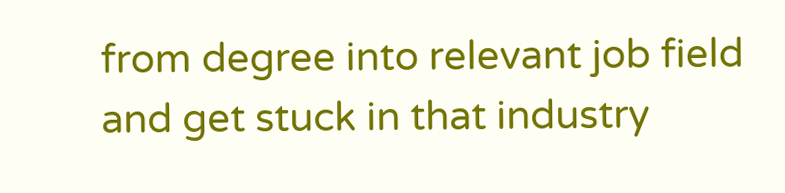from degree into relevant job field and get stuck in that industry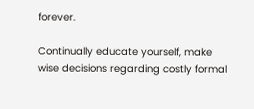forever.

Continually educate yourself, make wise decisions regarding costly formal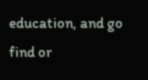education, and go find or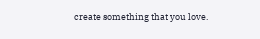create something that you love.